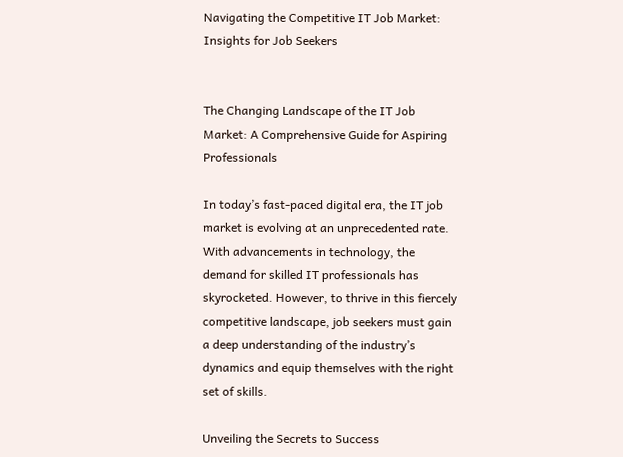Navigating the Competitive IT Job Market: Insights for Job Seekers


The Changing Landscape of the IT Job Market: A Comprehensive Guide for Aspiring Professionals

In today’s fast-paced digital era, the IT job market is evolving at an unprecedented rate. With advancements in technology, the demand for skilled IT professionals has skyrocketed. However, to thrive in this fiercely competitive landscape, job seekers must gain a deep understanding of the industry’s dynamics and equip themselves with the right set of skills.

Unveiling the Secrets to Success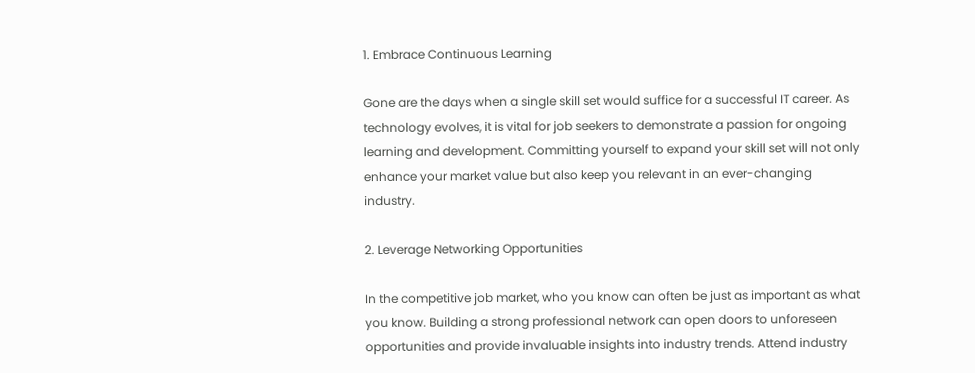1. Embrace Continuous Learning

Gone are the days when a single skill set would suffice for a successful IT career. As technology evolves, it is vital for job seekers to demonstrate a passion for ongoing learning and development. Committing yourself to expand your skill set will not only enhance your market value but also keep you relevant in an ever-changing industry.

2. Leverage Networking Opportunities

In the competitive job market, who you know can often be just as important as what you know. Building a strong professional network can open doors to unforeseen opportunities and provide invaluable insights into industry trends. Attend industry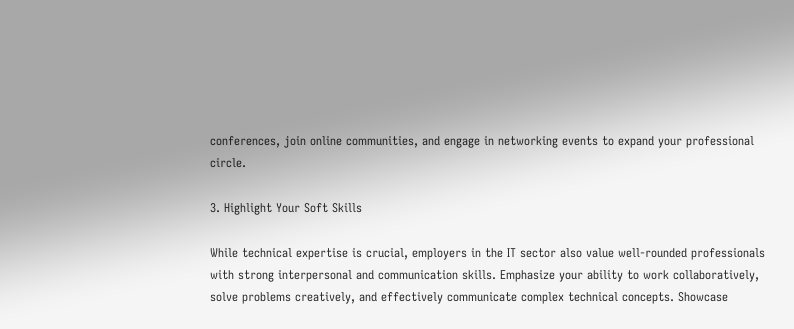conferences, join online communities, and engage in networking events to expand your professional circle.

3. Highlight Your Soft Skills

While technical expertise is crucial, employers in the IT sector also value well-rounded professionals with strong interpersonal and communication skills. Emphasize your ability to work collaboratively, solve problems creatively, and effectively communicate complex technical concepts. Showcase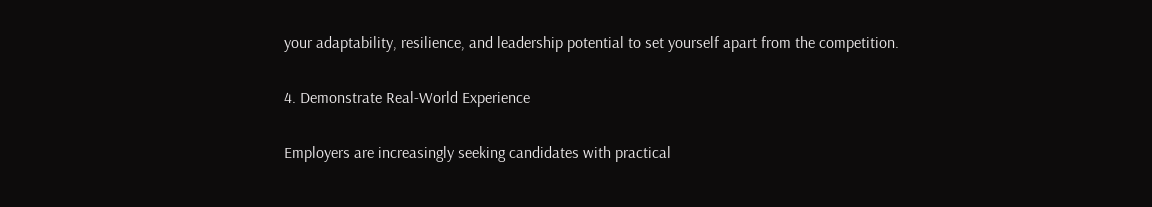your adaptability, resilience, and leadership potential to set yourself apart from the competition.

4. Demonstrate Real-World Experience

Employers are increasingly seeking candidates with practical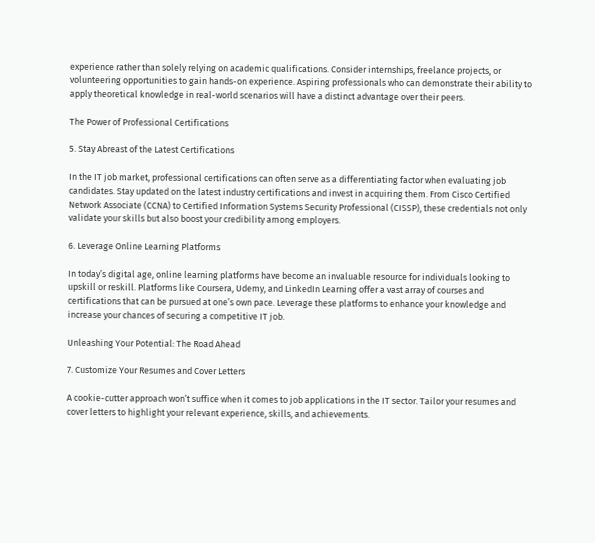experience rather than solely relying on academic qualifications. Consider internships, freelance projects, or volunteering opportunities to gain hands-on experience. Aspiring professionals who can demonstrate their ability to apply theoretical knowledge in real-world scenarios will have a distinct advantage over their peers.

The Power of Professional Certifications

5. Stay Abreast of the Latest Certifications

In the IT job market, professional certifications can often serve as a differentiating factor when evaluating job candidates. Stay updated on the latest industry certifications and invest in acquiring them. From Cisco Certified Network Associate (CCNA) to Certified Information Systems Security Professional (CISSP), these credentials not only validate your skills but also boost your credibility among employers.

6. Leverage Online Learning Platforms

In today’s digital age, online learning platforms have become an invaluable resource for individuals looking to upskill or reskill. Platforms like Coursera, Udemy, and LinkedIn Learning offer a vast array of courses and certifications that can be pursued at one’s own pace. Leverage these platforms to enhance your knowledge and increase your chances of securing a competitive IT job.

Unleashing Your Potential: The Road Ahead

7. Customize Your Resumes and Cover Letters

A cookie-cutter approach won’t suffice when it comes to job applications in the IT sector. Tailor your resumes and cover letters to highlight your relevant experience, skills, and achievements.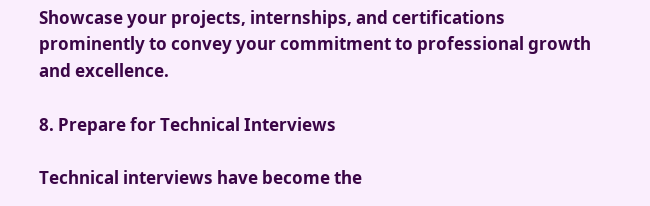Showcase your projects, internships, and certifications prominently to convey your commitment to professional growth and excellence.

8. Prepare for Technical Interviews

Technical interviews have become the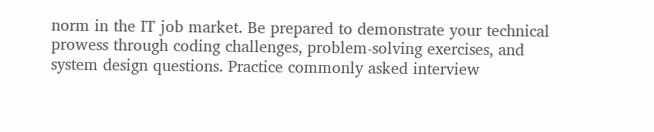norm in the IT job market. Be prepared to demonstrate your technical prowess through coding challenges, problem-solving exercises, and system design questions. Practice commonly asked interview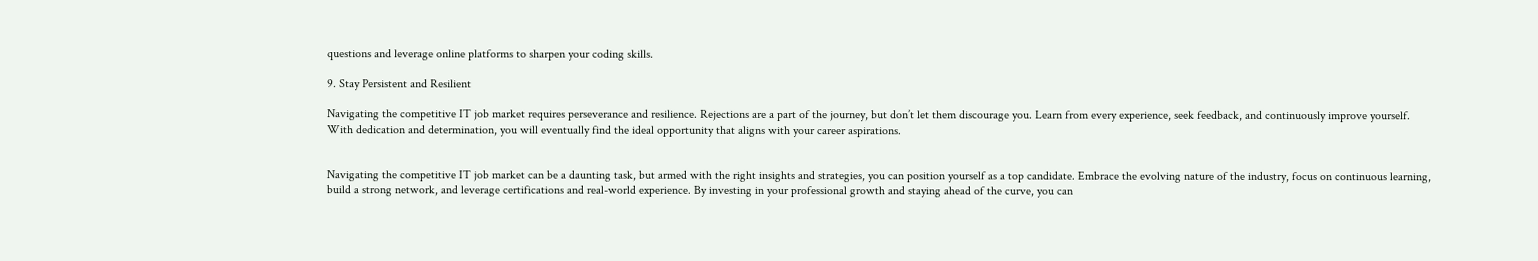questions and leverage online platforms to sharpen your coding skills.

9. Stay Persistent and Resilient

Navigating the competitive IT job market requires perseverance and resilience. Rejections are a part of the journey, but don’t let them discourage you. Learn from every experience, seek feedback, and continuously improve yourself. With dedication and determination, you will eventually find the ideal opportunity that aligns with your career aspirations.


Navigating the competitive IT job market can be a daunting task, but armed with the right insights and strategies, you can position yourself as a top candidate. Embrace the evolving nature of the industry, focus on continuous learning, build a strong network, and leverage certifications and real-world experience. By investing in your professional growth and staying ahead of the curve, you can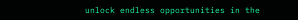unlock endless opportunities in the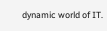dynamic world of IT.